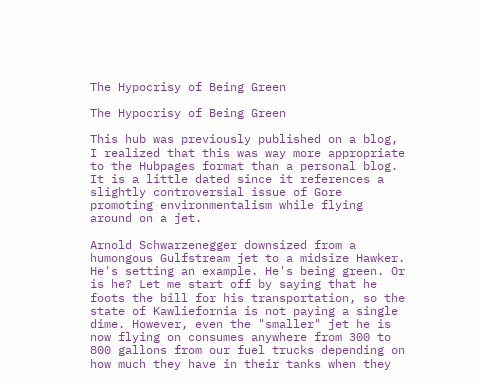The Hypocrisy of Being Green

The Hypocrisy of Being Green

This hub was previously published on a blog, I realized that this was way more appropriate to the Hubpages format than a personal blog. It is a little dated since it references a slightly controversial issue of Gore promoting environmentalism while flying around on a jet.

Arnold Schwarzenegger downsized from a humongous Gulfstream jet to a midsize Hawker. He's setting an example. He's being green. Or is he? Let me start off by saying that he foots the bill for his transportation, so the state of Kawliefornia is not paying a single dime. However, even the "smaller" jet he is now flying on consumes anywhere from 300 to 800 gallons from our fuel trucks depending on how much they have in their tanks when they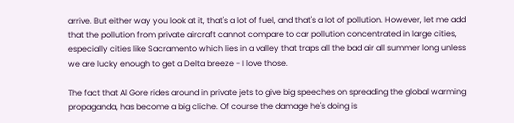arrive. But either way you look at it, that's a lot of fuel, and that's a lot of pollution. However, let me add that the pollution from private aircraft cannot compare to car pollution concentrated in large cities, especially cities like Sacramento which lies in a valley that traps all the bad air all summer long unless we are lucky enough to get a Delta breeze - I love those.

The fact that Al Gore rides around in private jets to give big speeches on spreading the global warming propaganda, has become a big cliche. Of course the damage he's doing is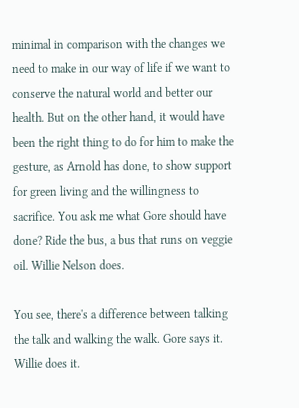minimal in comparison with the changes we need to make in our way of life if we want to conserve the natural world and better our health. But on the other hand, it would have been the right thing to do for him to make the gesture, as Arnold has done, to show support for green living and the willingness to sacrifice. You ask me what Gore should have done? Ride the bus, a bus that runs on veggie oil. Willie Nelson does.

You see, there's a difference between talking the talk and walking the walk. Gore says it. Willie does it.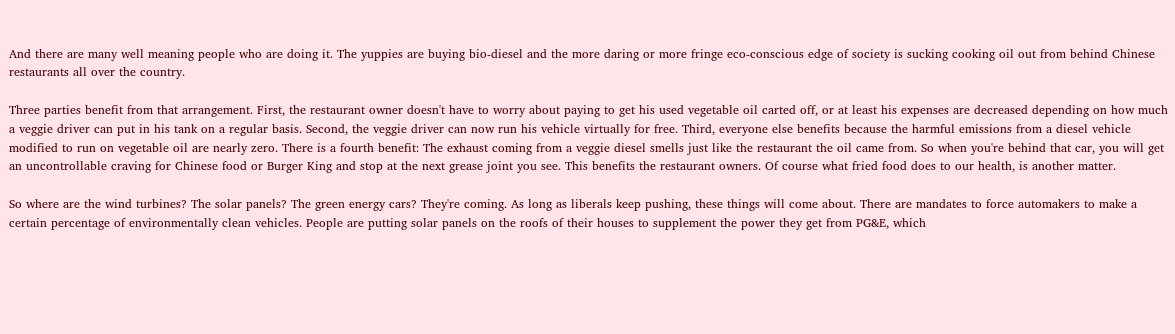And there are many well meaning people who are doing it. The yuppies are buying bio-diesel and the more daring or more fringe eco-conscious edge of society is sucking cooking oil out from behind Chinese restaurants all over the country.

Three parties benefit from that arrangement. First, the restaurant owner doesn't have to worry about paying to get his used vegetable oil carted off, or at least his expenses are decreased depending on how much a veggie driver can put in his tank on a regular basis. Second, the veggie driver can now run his vehicle virtually for free. Third, everyone else benefits because the harmful emissions from a diesel vehicle modified to run on vegetable oil are nearly zero. There is a fourth benefit: The exhaust coming from a veggie diesel smells just like the restaurant the oil came from. So when you're behind that car, you will get an uncontrollable craving for Chinese food or Burger King and stop at the next grease joint you see. This benefits the restaurant owners. Of course what fried food does to our health, is another matter.

So where are the wind turbines? The solar panels? The green energy cars? They're coming. As long as liberals keep pushing, these things will come about. There are mandates to force automakers to make a certain percentage of environmentally clean vehicles. People are putting solar panels on the roofs of their houses to supplement the power they get from PG&E, which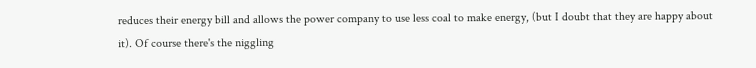reduces their energy bill and allows the power company to use less coal to make energy, (but I doubt that they are happy about it). Of course there's the niggling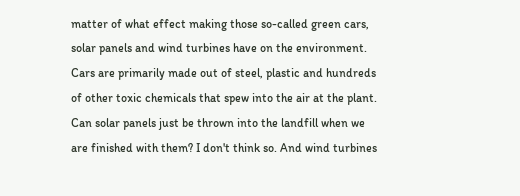matter of what effect making those so-called green cars, solar panels and wind turbines have on the environment. Cars are primarily made out of steel, plastic and hundreds of other toxic chemicals that spew into the air at the plant. Can solar panels just be thrown into the landfill when we are finished with them? I don't think so. And wind turbines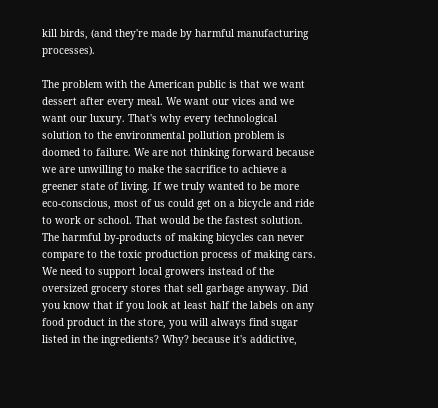kill birds, (and they're made by harmful manufacturing processes).

The problem with the American public is that we want dessert after every meal. We want our vices and we want our luxury. That's why every technological solution to the environmental pollution problem is doomed to failure. We are not thinking forward because we are unwilling to make the sacrifice to achieve a greener state of living. If we truly wanted to be more eco-conscious, most of us could get on a bicycle and ride to work or school. That would be the fastest solution. The harmful by-products of making bicycles can never compare to the toxic production process of making cars. We need to support local growers instead of the oversized grocery stores that sell garbage anyway. Did you know that if you look at least half the labels on any food product in the store, you will always find sugar listed in the ingredients? Why? because it's addictive,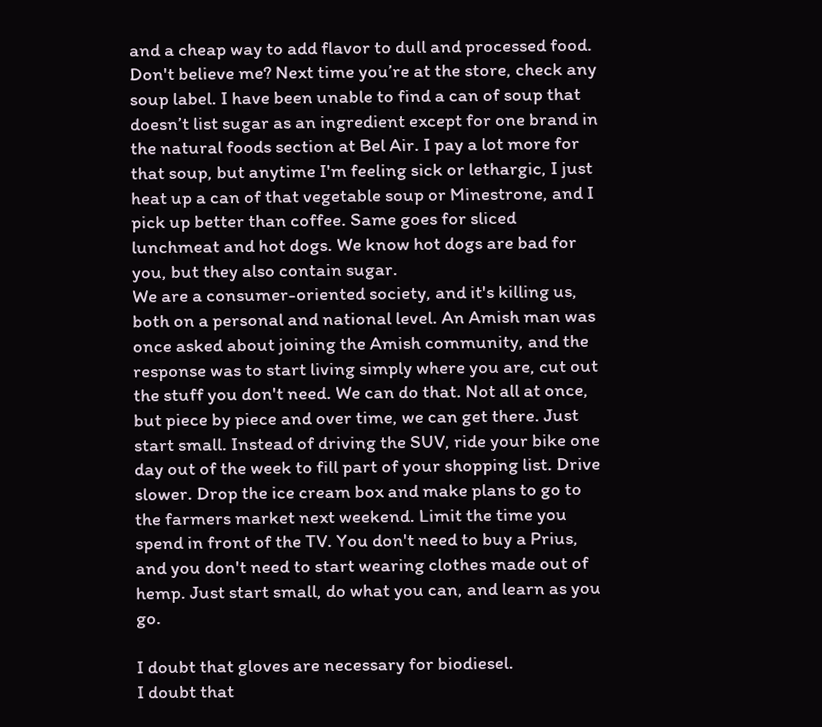and a cheap way to add flavor to dull and processed food. Don't believe me? Next time you’re at the store, check any soup label. I have been unable to find a can of soup that doesn’t list sugar as an ingredient except for one brand in the natural foods section at Bel Air. I pay a lot more for that soup, but anytime I'm feeling sick or lethargic, I just heat up a can of that vegetable soup or Minestrone, and I pick up better than coffee. Same goes for sliced lunchmeat and hot dogs. We know hot dogs are bad for you, but they also contain sugar.
We are a consumer-oriented society, and it's killing us, both on a personal and national level. An Amish man was once asked about joining the Amish community, and the response was to start living simply where you are, cut out the stuff you don't need. We can do that. Not all at once, but piece by piece and over time, we can get there. Just start small. Instead of driving the SUV, ride your bike one day out of the week to fill part of your shopping list. Drive slower. Drop the ice cream box and make plans to go to the farmers market next weekend. Limit the time you spend in front of the TV. You don't need to buy a Prius, and you don't need to start wearing clothes made out of hemp. Just start small, do what you can, and learn as you go.

I doubt that gloves are necessary for biodiesel.
I doubt that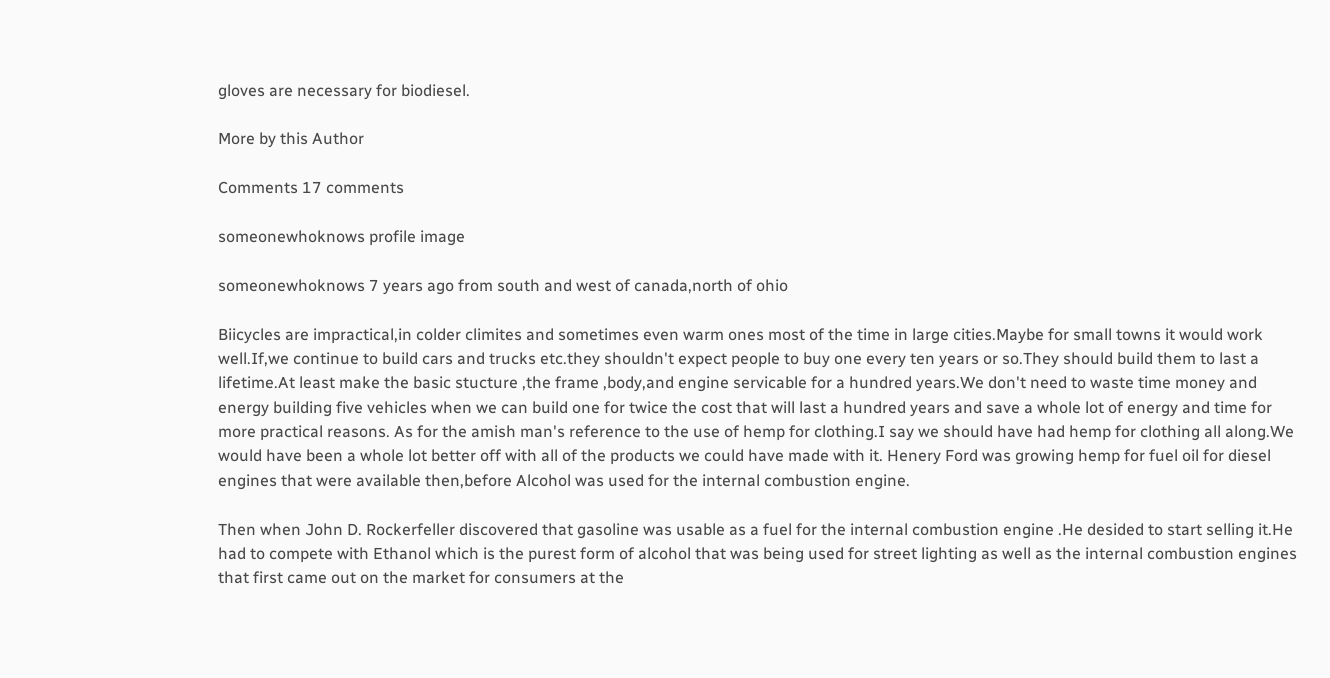gloves are necessary for biodiesel.

More by this Author

Comments 17 comments

someonewhoknows profile image

someonewhoknows 7 years ago from south and west of canada,north of ohio

Biicycles are impractical,in colder climites and sometimes even warm ones most of the time in large cities.Maybe for small towns it would work well.If,we continue to build cars and trucks etc.they shouldn't expect people to buy one every ten years or so.They should build them to last a lifetime.At least make the basic stucture ,the frame ,body,and engine servicable for a hundred years.We don't need to waste time money and energy building five vehicles when we can build one for twice the cost that will last a hundred years and save a whole lot of energy and time for more practical reasons. As for the amish man's reference to the use of hemp for clothing.I say we should have had hemp for clothing all along.We would have been a whole lot better off with all of the products we could have made with it. Henery Ford was growing hemp for fuel oil for diesel engines that were available then,before Alcohol was used for the internal combustion engine.

Then when John D. Rockerfeller discovered that gasoline was usable as a fuel for the internal combustion engine .He desided to start selling it.He had to compete with Ethanol which is the purest form of alcohol that was being used for street lighting as well as the internal combustion engines that first came out on the market for consumers at the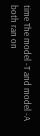time The model -T and model -A both ran on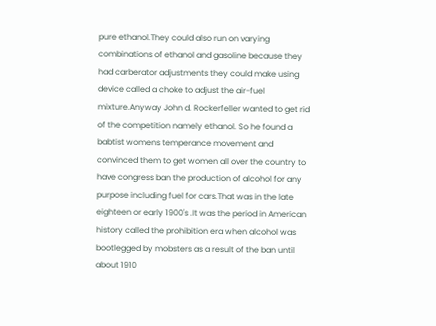pure ethanol.They could also run on varying combinations of ethanol and gasoline because they had carberator adjustments they could make using device called a choke to adjust the air-fuel mixture.Anyway John d. Rockerfeller wanted to get rid of the competition namely ethanol. So he found a babtist womens temperance movement and convinced them to get women all over the country to have congress ban the production of alcohol for any purpose including fuel for cars.That was in the late eighteen or early 1900's .It was the period in American history called the prohibition era when alcohol was bootlegged by mobsters as a result of the ban until about 1910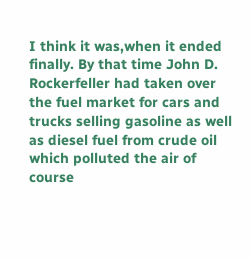I think it was,when it ended finally. By that time John D. Rockerfeller had taken over the fuel market for cars and trucks selling gasoline as well as diesel fuel from crude oil which polluted the air of course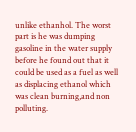unlike ethanhol. The worst part is he was dumping gasoline in the water supply before he found out that it could be used as a fuel as well as displacing ethanol which was clean burning,and non polluting.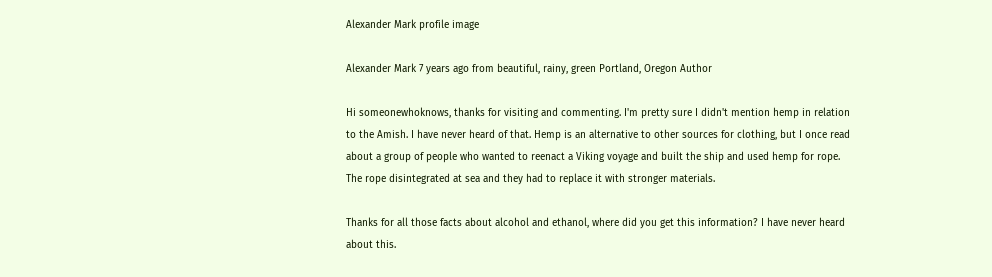Alexander Mark profile image

Alexander Mark 7 years ago from beautiful, rainy, green Portland, Oregon Author

Hi someonewhoknows, thanks for visiting and commenting. I'm pretty sure I didn't mention hemp in relation to the Amish. I have never heard of that. Hemp is an alternative to other sources for clothing, but I once read about a group of people who wanted to reenact a Viking voyage and built the ship and used hemp for rope. The rope disintegrated at sea and they had to replace it with stronger materials.

Thanks for all those facts about alcohol and ethanol, where did you get this information? I have never heard about this.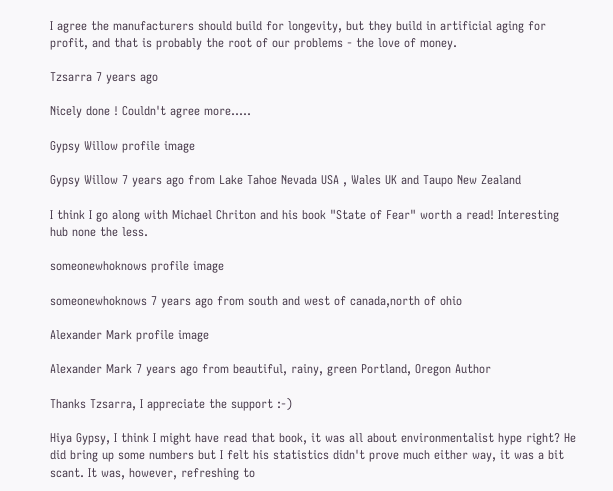I agree the manufacturers should build for longevity, but they build in artificial aging for profit, and that is probably the root of our problems - the love of money.

Tzsarra 7 years ago

Nicely done ! Couldn't agree more.....

Gypsy Willow profile image

Gypsy Willow 7 years ago from Lake Tahoe Nevada USA , Wales UK and Taupo New Zealand

I think I go along with Michael Chriton and his book "State of Fear" worth a read! Interesting hub none the less.

someonewhoknows profile image

someonewhoknows 7 years ago from south and west of canada,north of ohio

Alexander Mark profile image

Alexander Mark 7 years ago from beautiful, rainy, green Portland, Oregon Author

Thanks Tzsarra, I appreciate the support :-)

Hiya Gypsy, I think I might have read that book, it was all about environmentalist hype right? He did bring up some numbers but I felt his statistics didn't prove much either way, it was a bit scant. It was, however, refreshing to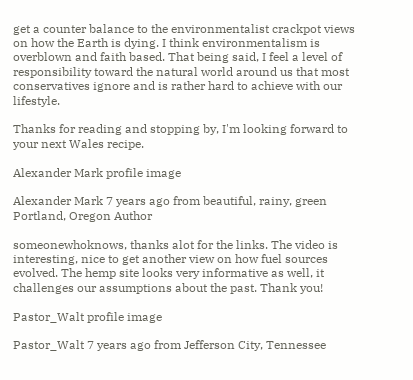get a counter balance to the environmentalist crackpot views on how the Earth is dying. I think environmentalism is overblown and faith based. That being said, I feel a level of responsibility toward the natural world around us that most conservatives ignore and is rather hard to achieve with our lifestyle.

Thanks for reading and stopping by, I'm looking forward to your next Wales recipe.

Alexander Mark profile image

Alexander Mark 7 years ago from beautiful, rainy, green Portland, Oregon Author

someonewhoknows, thanks alot for the links. The video is interesting, nice to get another view on how fuel sources evolved. The hemp site looks very informative as well, it challenges our assumptions about the past. Thank you!

Pastor_Walt profile image

Pastor_Walt 7 years ago from Jefferson City, Tennessee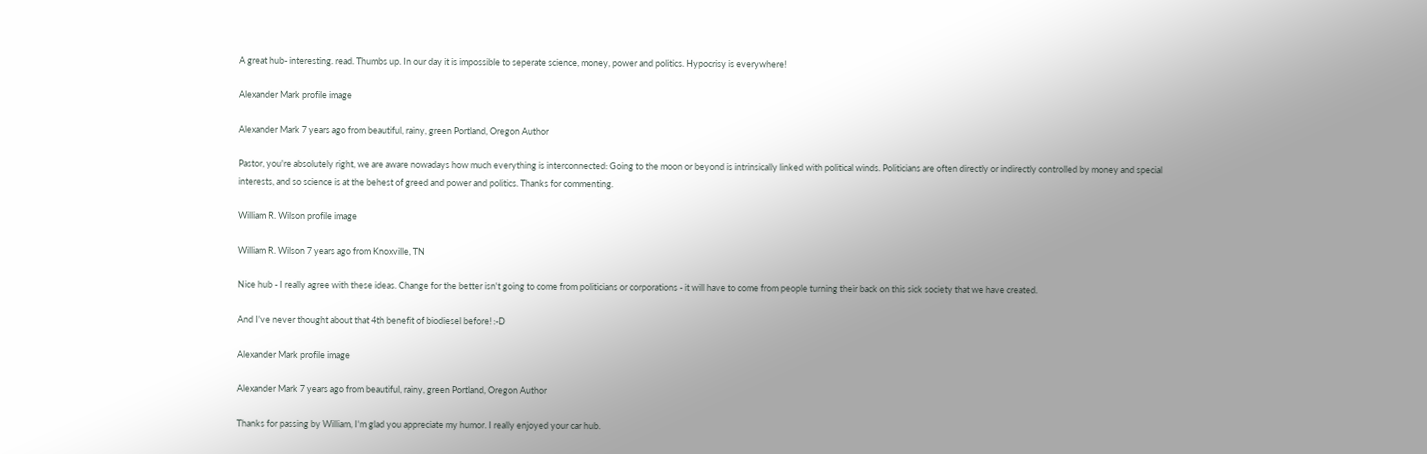A great hub- interesting. read. Thumbs up. In our day it is impossible to seperate science, money, power and politics. Hypocrisy is everywhere!

Alexander Mark profile image

Alexander Mark 7 years ago from beautiful, rainy, green Portland, Oregon Author

Pastor, you're absolutely right, we are aware nowadays how much everything is interconnected: Going to the moon or beyond is intrinsically linked with political winds. Politicians are often directly or indirectly controlled by money and special interests, and so science is at the behest of greed and power and politics. Thanks for commenting.

William R. Wilson profile image

William R. Wilson 7 years ago from Knoxville, TN

Nice hub - I really agree with these ideas. Change for the better isn't going to come from politicians or corporations - it will have to come from people turning their back on this sick society that we have created.

And I've never thought about that 4th benefit of biodiesel before! :-D

Alexander Mark profile image

Alexander Mark 7 years ago from beautiful, rainy, green Portland, Oregon Author

Thanks for passing by William, I'm glad you appreciate my humor. I really enjoyed your car hub.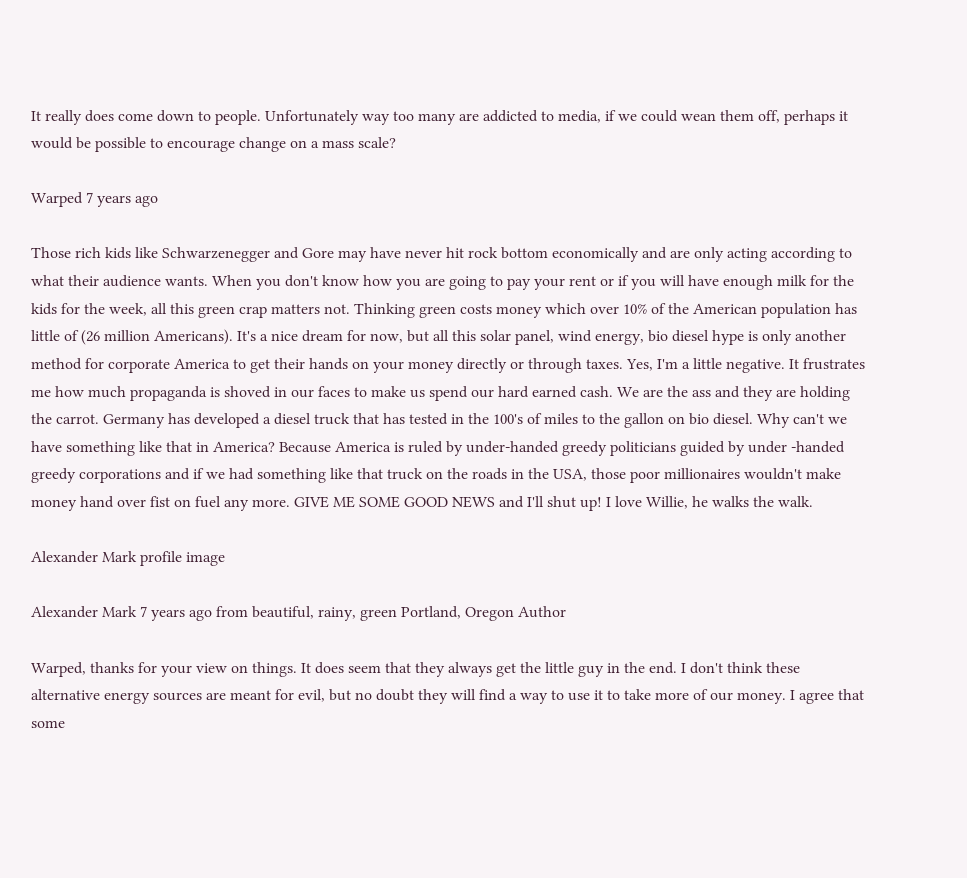It really does come down to people. Unfortunately way too many are addicted to media, if we could wean them off, perhaps it would be possible to encourage change on a mass scale?

Warped 7 years ago

Those rich kids like Schwarzenegger and Gore may have never hit rock bottom economically and are only acting according to what their audience wants. When you don't know how you are going to pay your rent or if you will have enough milk for the kids for the week, all this green crap matters not. Thinking green costs money which over 10% of the American population has little of (26 million Americans). It's a nice dream for now, but all this solar panel, wind energy, bio diesel hype is only another method for corporate America to get their hands on your money directly or through taxes. Yes, I'm a little negative. It frustrates me how much propaganda is shoved in our faces to make us spend our hard earned cash. We are the ass and they are holding the carrot. Germany has developed a diesel truck that has tested in the 100's of miles to the gallon on bio diesel. Why can't we have something like that in America? Because America is ruled by under-handed greedy politicians guided by under -handed greedy corporations and if we had something like that truck on the roads in the USA, those poor millionaires wouldn't make money hand over fist on fuel any more. GIVE ME SOME GOOD NEWS and I'll shut up! I love Willie, he walks the walk.

Alexander Mark profile image

Alexander Mark 7 years ago from beautiful, rainy, green Portland, Oregon Author

Warped, thanks for your view on things. It does seem that they always get the little guy in the end. I don't think these alternative energy sources are meant for evil, but no doubt they will find a way to use it to take more of our money. I agree that some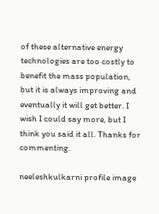of these alternative energy technologies are too costly to benefit the mass population, but it is always improving and eventually it will get better. I wish I could say more, but I think you said it all. Thanks for commenting.

neeleshkulkarni profile image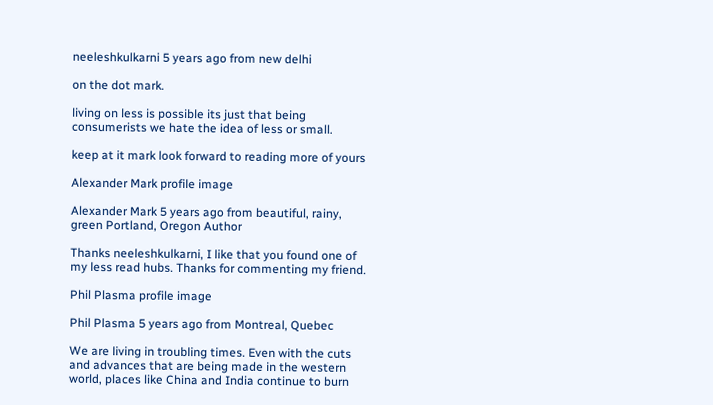neeleshkulkarni 5 years ago from new delhi

on the dot mark.

living on less is possible its just that being consumerists we hate the idea of less or small.

keep at it mark look forward to reading more of yours

Alexander Mark profile image

Alexander Mark 5 years ago from beautiful, rainy, green Portland, Oregon Author

Thanks neeleshkulkarni, I like that you found one of my less read hubs. Thanks for commenting my friend.

Phil Plasma profile image

Phil Plasma 5 years ago from Montreal, Quebec

We are living in troubling times. Even with the cuts and advances that are being made in the western world, places like China and India continue to burn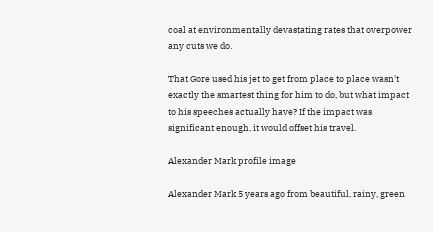coal at environmentally devastating rates that overpower any cuts we do.

That Gore used his jet to get from place to place wasn't exactly the smartest thing for him to do, but what impact to his speeches actually have? If the impact was significant enough, it would offset his travel.

Alexander Mark profile image

Alexander Mark 5 years ago from beautiful, rainy, green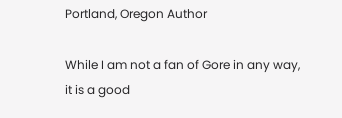Portland, Oregon Author

While I am not a fan of Gore in any way, it is a good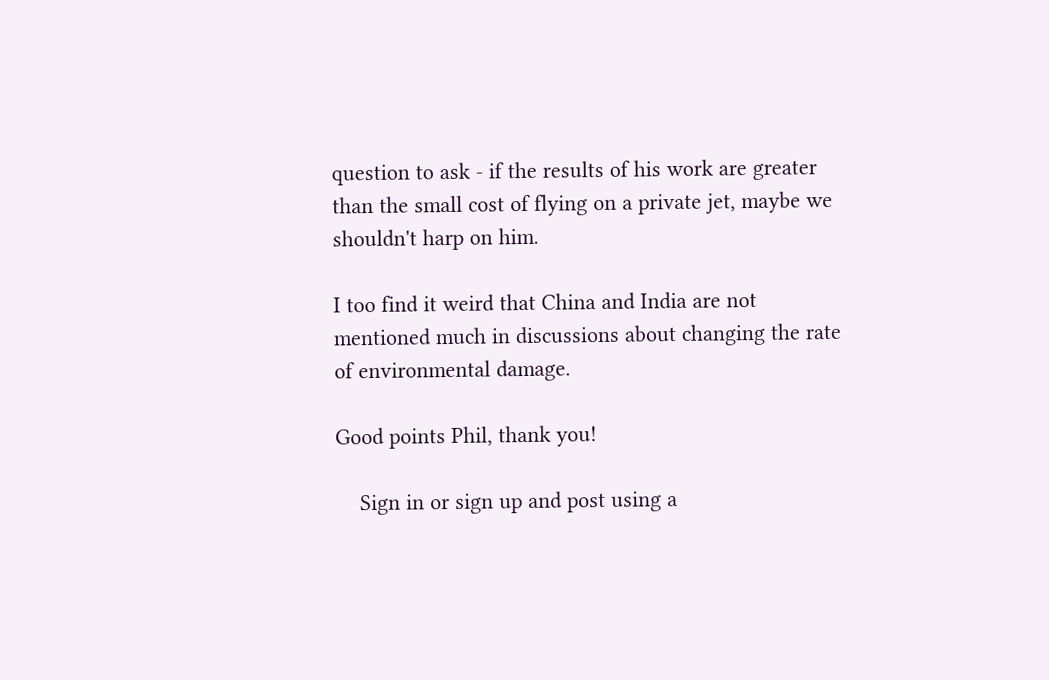question to ask - if the results of his work are greater than the small cost of flying on a private jet, maybe we shouldn't harp on him.

I too find it weird that China and India are not mentioned much in discussions about changing the rate of environmental damage.

Good points Phil, thank you!

    Sign in or sign up and post using a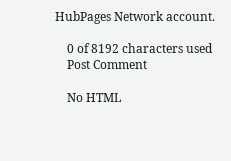HubPages Network account.

    0 of 8192 characters used
    Post Comment

    No HTML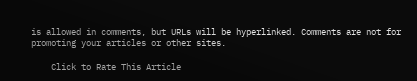is allowed in comments, but URLs will be hyperlinked. Comments are not for promoting your articles or other sites.

    Click to Rate This Article